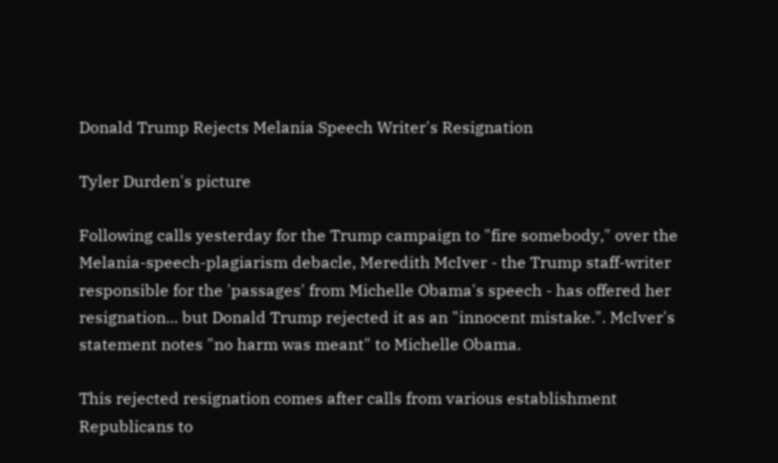Donald Trump Rejects Melania Speech Writer's Resignation

Tyler Durden's picture

Following calls yesterday for the Trump campaign to "fire somebody," over the Melania-speech-plagiarism debacle, Meredith McIver - the Trump staff-writer responsible for the 'passages' from Michelle Obama's speech - has offered her resignation... but Donald Trump rejected it as an "innocent mistake.". McIver's statement notes "no harm was meant" to Michelle Obama.

This rejected resignation comes after calls from various establishment Republicans to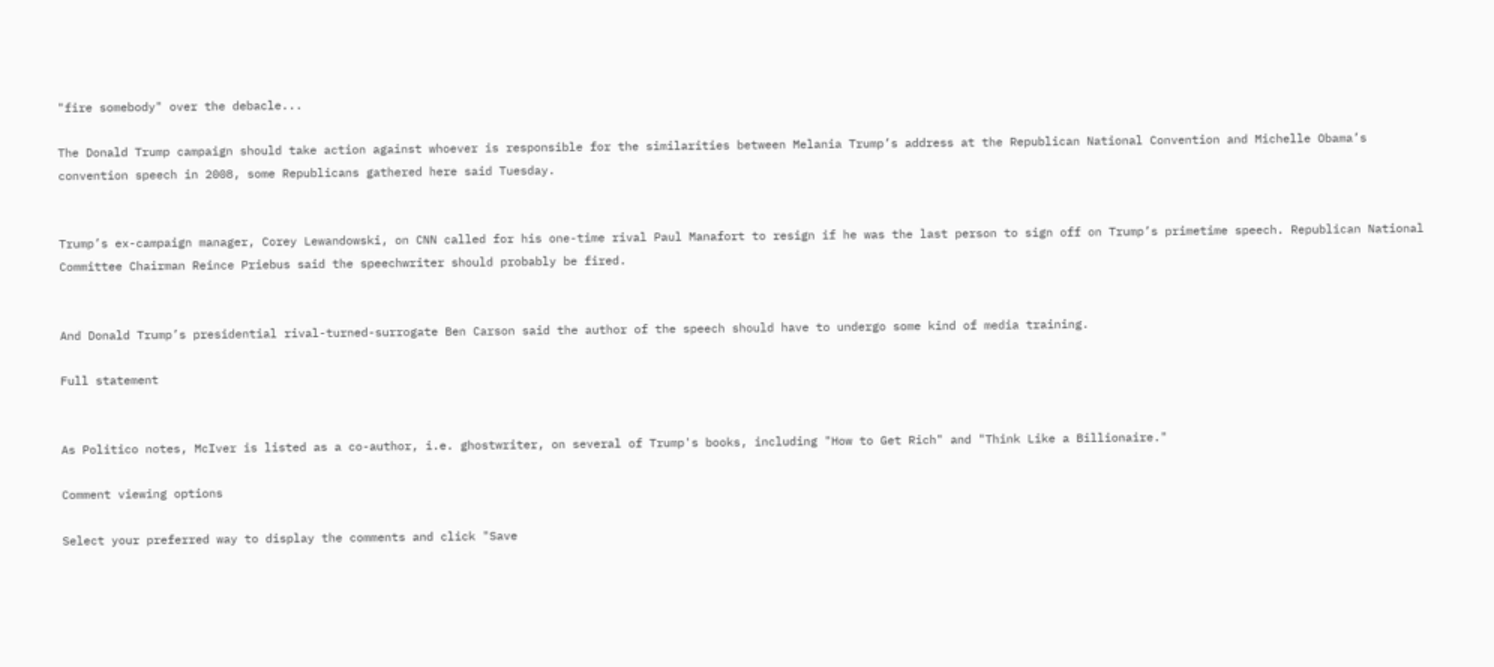"fire somebody" over the debacle...

The Donald Trump campaign should take action against whoever is responsible for the similarities between Melania Trump’s address at the Republican National Convention and Michelle Obama’s convention speech in 2008, some Republicans gathered here said Tuesday.


Trump’s ex-campaign manager, Corey Lewandowski, on CNN called for his one-time rival Paul Manafort to resign if he was the last person to sign off on Trump’s primetime speech. Republican National Committee Chairman Reince Priebus said the speechwriter should probably be fired.


And Donald Trump’s presidential rival-turned-surrogate Ben Carson said the author of the speech should have to undergo some kind of media training.

Full statement


As Politico notes, McIver is listed as a co-author, i.e. ghostwriter, on several of Trump's books, including "How to Get Rich" and "Think Like a Billionaire."

Comment viewing options

Select your preferred way to display the comments and click "Save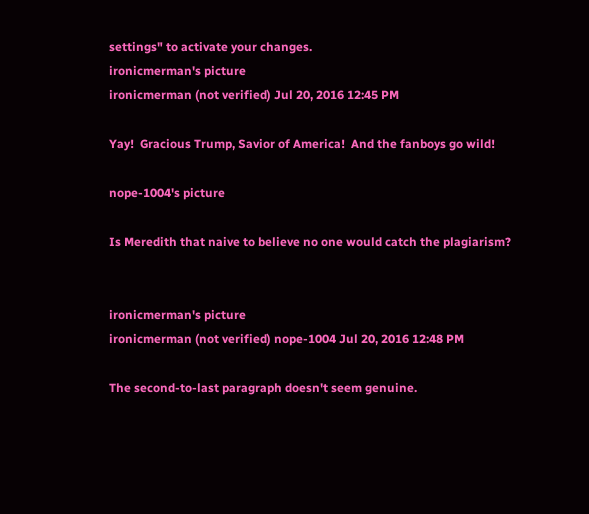settings" to activate your changes.
ironicmerman's picture
ironicmerman (not verified) Jul 20, 2016 12:45 PM

Yay!  Gracious Trump, Savior of America!  And the fanboys go wild!

nope-1004's picture

Is Meredith that naive to believe no one would catch the plagiarism?


ironicmerman's picture
ironicmerman (not verified) nope-1004 Jul 20, 2016 12:48 PM

The second-to-last paragraph doesn't seem genuine.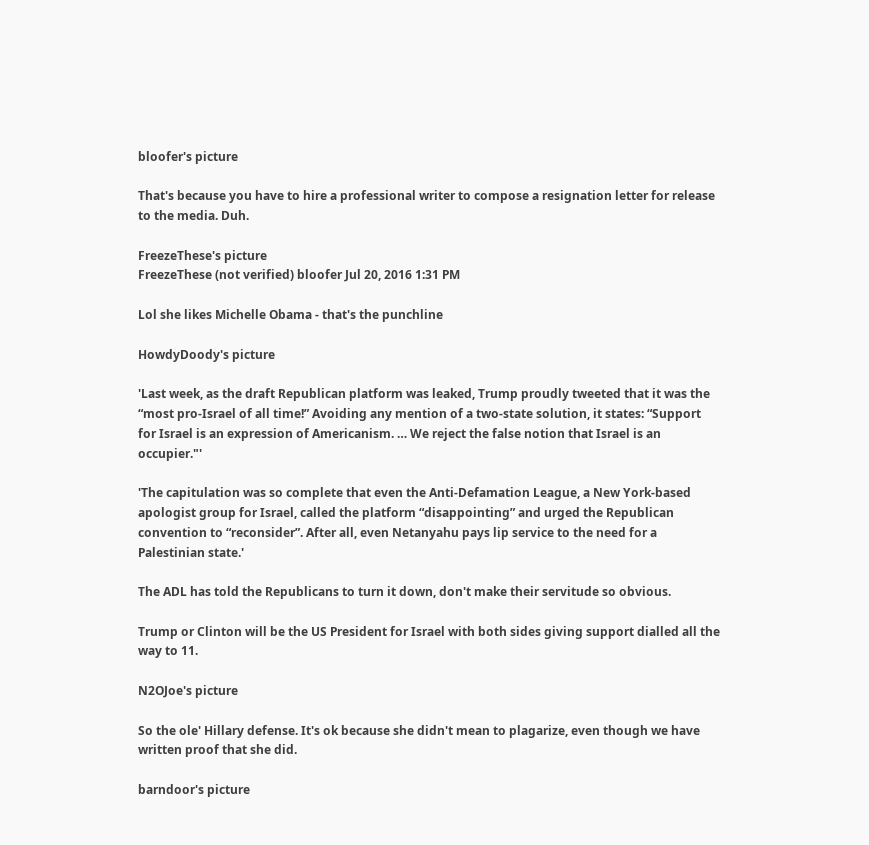bloofer's picture

That's because you have to hire a professional writer to compose a resignation letter for release to the media. Duh.

FreezeThese's picture
FreezeThese (not verified) bloofer Jul 20, 2016 1:31 PM

Lol she likes Michelle Obama - that's the punchline

HowdyDoody's picture

'Last week, as the draft Republican platform was leaked, Trump proudly tweeted that it was the “most pro-Israel of all time!” Avoiding any mention of a two-state solution, it states: “Support for Israel is an expression of Americanism. … We reject the false notion that Israel is an occupier."'

'The capitulation was so complete that even the Anti-Defamation League, a New York-based apologist group for Israel, called the platform “disappointing” and urged the Republican convention to “reconsider”. After all, even Netanyahu pays lip service to the need for a Palestinian state.'

The ADL has told the Republicans to turn it down, don't make their servitude so obvious.

Trump or Clinton will be the US President for Israel with both sides giving support dialled all the way to 11.

N2OJoe's picture

So the ole' Hillary defense. It's ok because she didn't mean to plagarize, even though we have written proof that she did.

barndoor's picture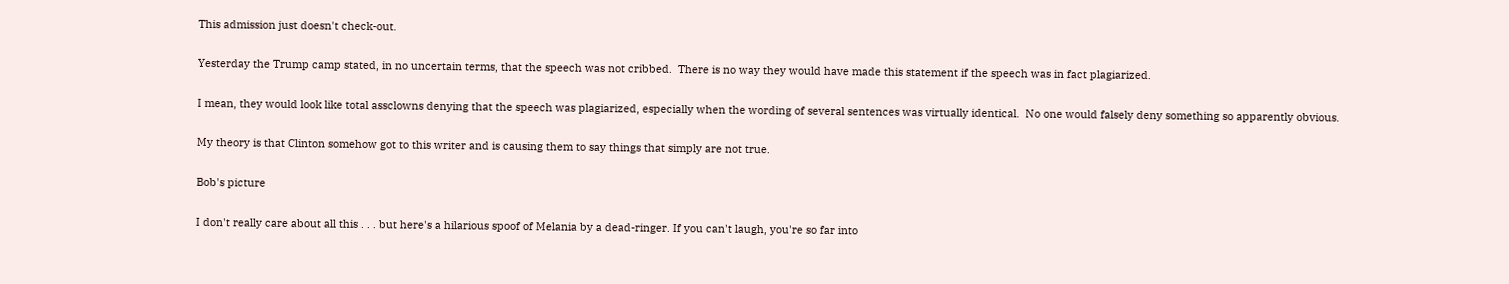This admission just doesn't check-out.

Yesterday the Trump camp stated, in no uncertain terms, that the speech was not cribbed.  There is no way they would have made this statement if the speech was in fact plagiarized.

I mean, they would look like total assclowns denying that the speech was plagiarized, especially when the wording of several sentences was virtually identical.  No one would falsely deny something so apparently obvious.

My theory is that Clinton somehow got to this writer and is causing them to say things that simply are not true.

Bob's picture

I don't really care about all this . . . but here's a hilarious spoof of Melania by a dead-ringer. If you can't laugh, you're so far into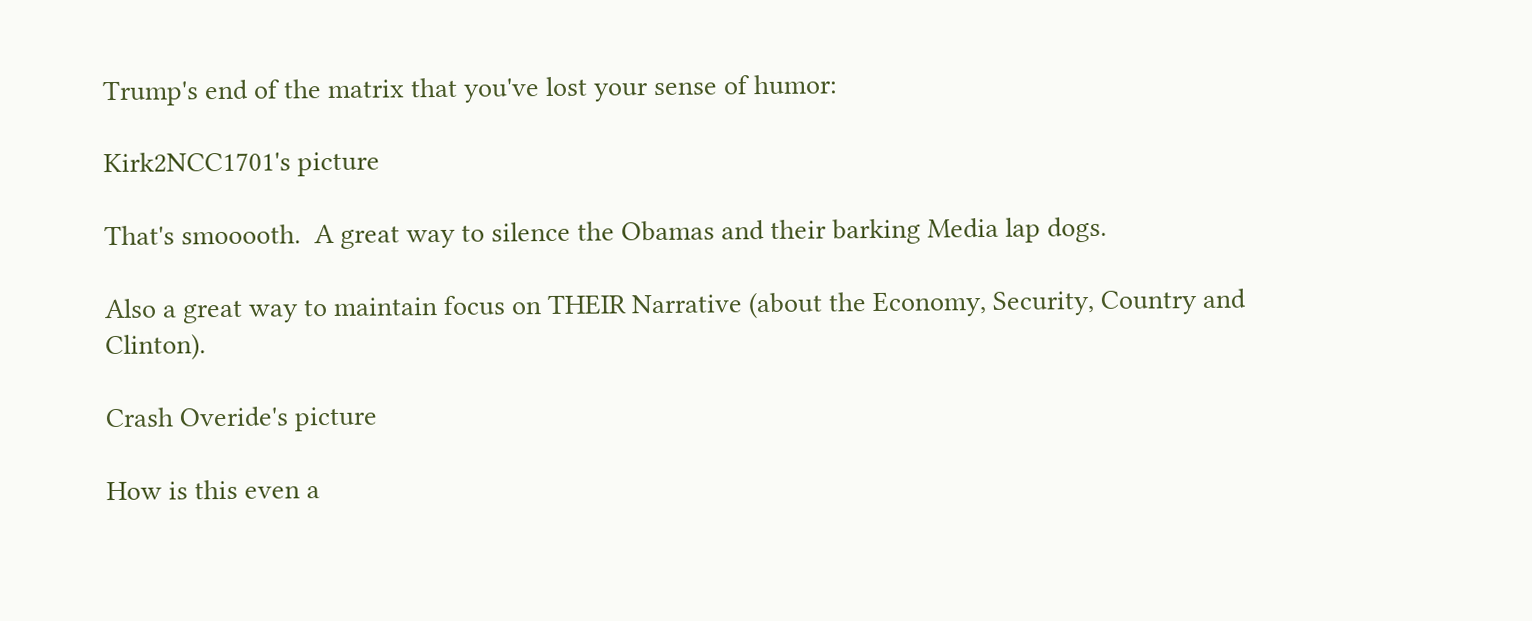Trump's end of the matrix that you've lost your sense of humor:

Kirk2NCC1701's picture

That's smooooth.  A great way to silence the Obamas and their barking Media lap dogs.

Also a great way to maintain focus on THEIR Narrative (about the Economy, Security, Country and Clinton).

Crash Overide's picture

How is this even a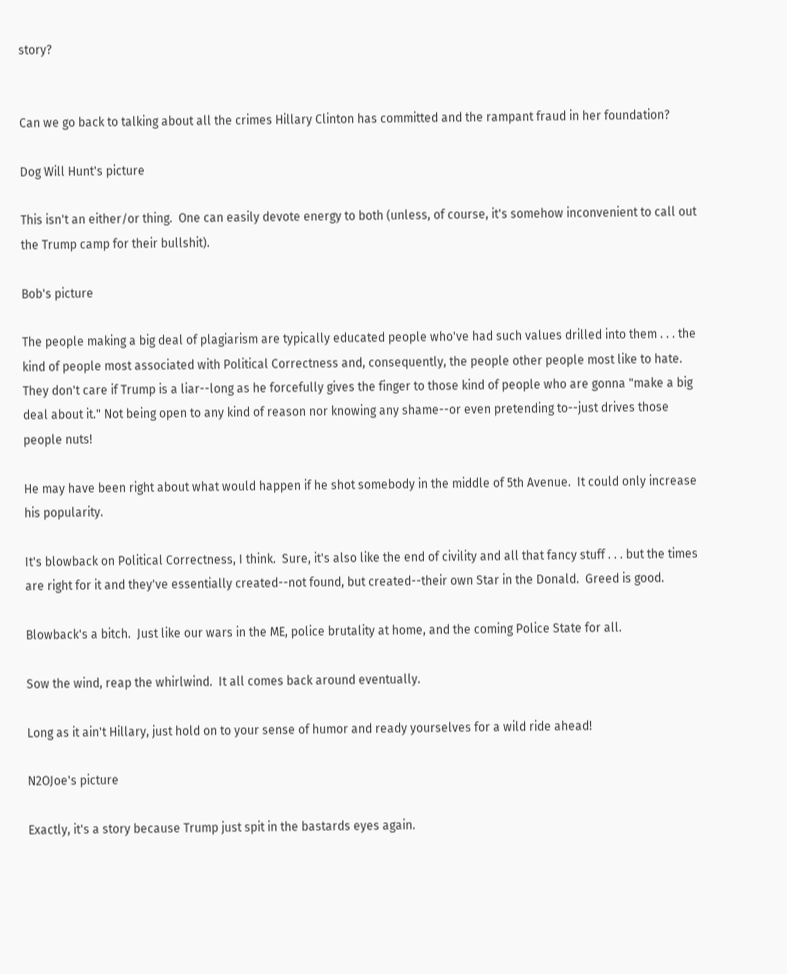story?


Can we go back to talking about all the crimes Hillary Clinton has committed and the rampant fraud in her foundation?

Dog Will Hunt's picture

This isn't an either/or thing.  One can easily devote energy to both (unless, of course, it's somehow inconvenient to call out the Trump camp for their bullshit).

Bob's picture

The people making a big deal of plagiarism are typically educated people who've had such values drilled into them . . . the kind of people most associated with Political Correctness and, consequently, the people other people most like to hate.  They don't care if Trump is a liar--long as he forcefully gives the finger to those kind of people who are gonna "make a big deal about it." Not being open to any kind of reason nor knowing any shame--or even pretending to--just drives those people nuts!

He may have been right about what would happen if he shot somebody in the middle of 5th Avenue.  It could only increase his popularity.

It's blowback on Political Correctness, I think.  Sure, it's also like the end of civility and all that fancy stuff . . . but the times are right for it and they've essentially created--not found, but created--their own Star in the Donald.  Greed is good.

Blowback's a bitch.  Just like our wars in the ME, police brutality at home, and the coming Police State for all.

Sow the wind, reap the whirlwind.  It all comes back around eventually.

Long as it ain't Hillary, just hold on to your sense of humor and ready yourselves for a wild ride ahead!

N2OJoe's picture

Exactly, it's a story because Trump just spit in the bastards eyes again.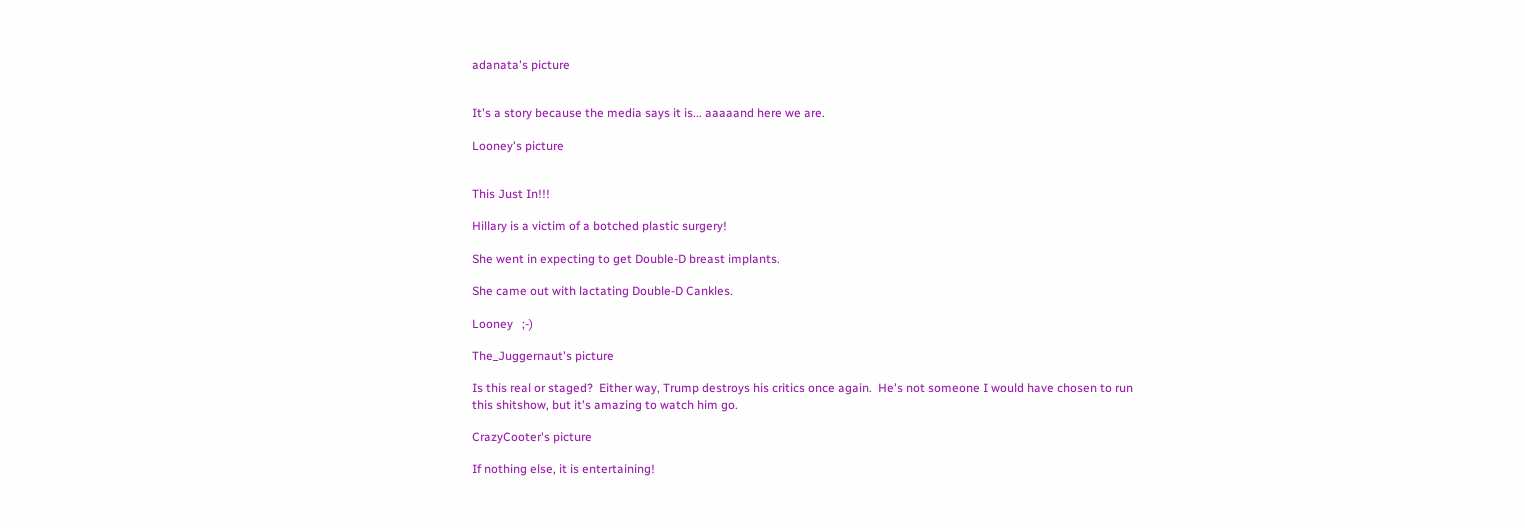adanata's picture


It's a story because the media says it is... aaaaand here we are.

Looney's picture


This Just In!!!

Hillary is a victim of a botched plastic surgery!

She went in expecting to get Double-D breast implants.

She came out with lactating Double-D Cankles.

Looney   ;-)

The_Juggernaut's picture

Is this real or staged?  Either way, Trump destroys his critics once again.  He's not someone I would have chosen to run this shitshow, but it's amazing to watch him go.

CrazyCooter's picture

If nothing else, it is entertaining!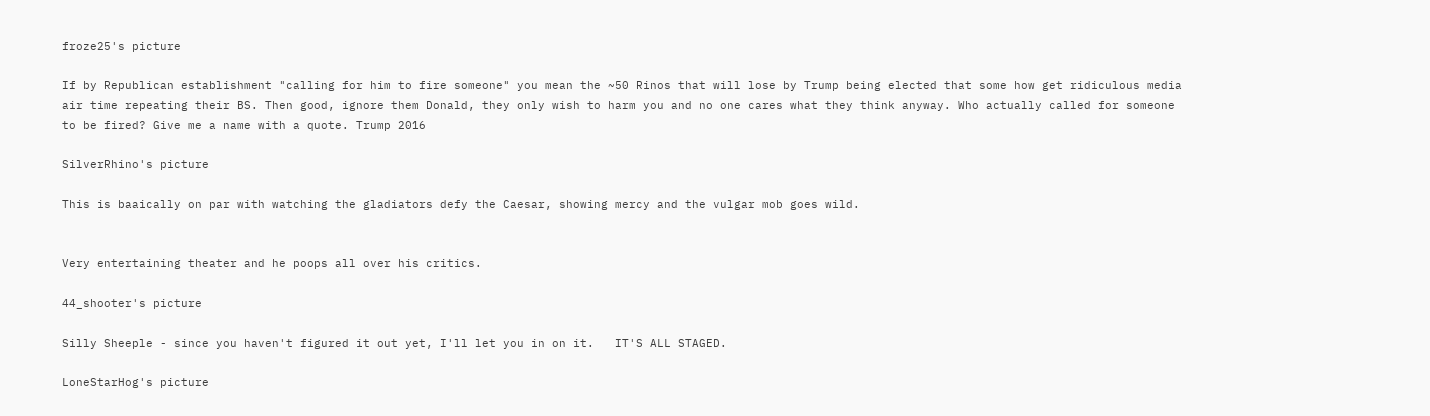froze25's picture

If by Republican establishment "calling for him to fire someone" you mean the ~50 Rinos that will lose by Trump being elected that some how get ridiculous media air time repeating their BS. Then good, ignore them Donald, they only wish to harm you and no one cares what they think anyway. Who actually called for someone to be fired? Give me a name with a quote. Trump 2016

SilverRhino's picture

This is baaically on par with watching the gladiators defy the Caesar, showing mercy and the vulgar mob goes wild.


Very entertaining theater and he poops all over his critics.

44_shooter's picture

Silly Sheeple - since you haven't figured it out yet, I'll let you in on it.   IT'S ALL STAGED.

LoneStarHog's picture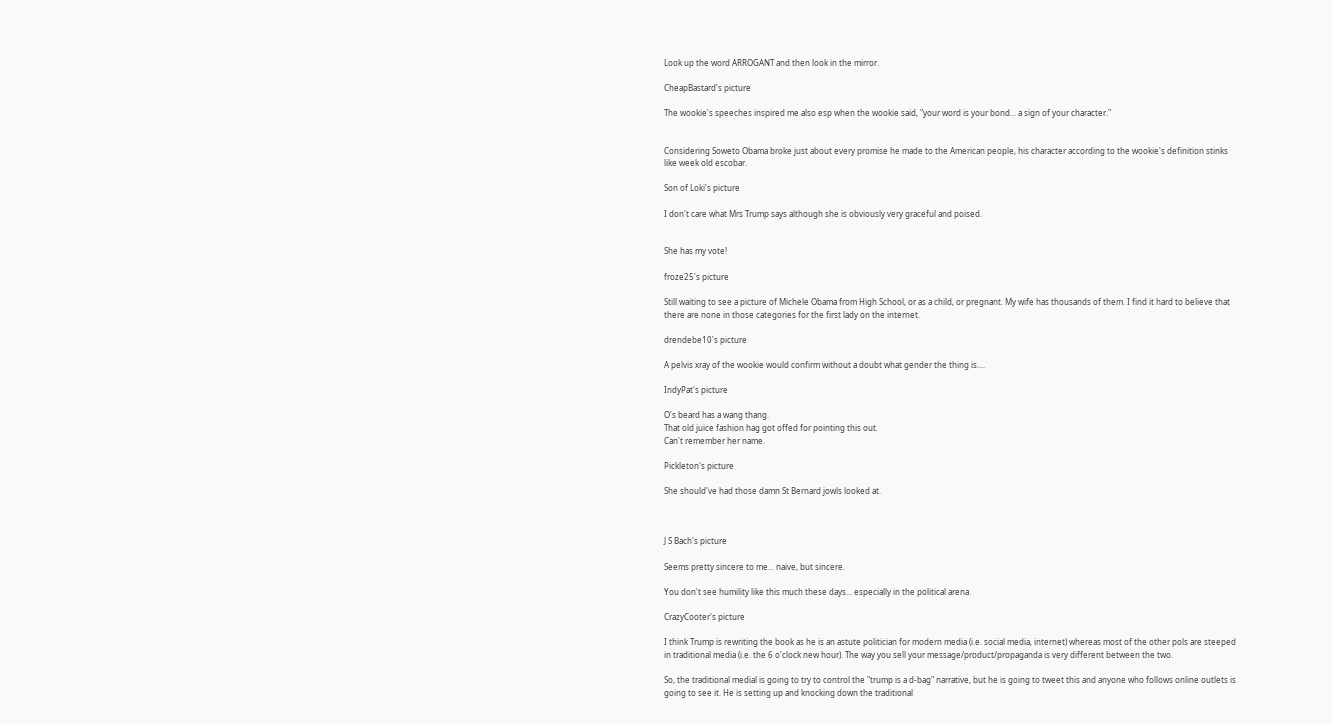Look up the word ARROGANT and then look in the mirror.

CheapBastard's picture

The wookie's speeches inspired me also esp when the wookie said, "your word is your bond... a sign of your character."


Considering Soweto Obama broke just about every promise he made to the American people, his character according to the wookie's definition stinks like week old escobar.

Son of Loki's picture

I don't care what Mrs Trump says although she is obviously very graceful and poised.


She has my vote!

froze25's picture

Still waiting to see a picture of Michele Obama from High School, or as a child, or pregnant. My wife has thousands of them. I find it hard to believe that there are none in those categories for the first lady on the internet.

drendebe10's picture

A pelvis xray of the wookie would confirm without a doubt what gender the thing is....

IndyPat's picture

O's beard has a wang thang.
That old juice fashion hag got offed for pointing this out.
Can't remember her name.

Pickleton's picture

She should've had those damn St Bernard jowls looked at.



J S Bach's picture

Seems pretty sincere to me... naive, but sincere.

You don't see humility like this much these days... especially in the political arena.

CrazyCooter's picture

I think Trump is rewriting the book as he is an astute politician for modern media (i.e. social media, internet) whereas most of the other pols are steeped in traditional media (i.e. the 6 o'clock new hour). The way you sell your message/product/propaganda is very different between the two.

So, the traditional medial is going to try to control the "trump is a d-bag" narrative, but he is going to tweet this and anyone who follows online outlets is going to see it. He is setting up and knocking down the traditional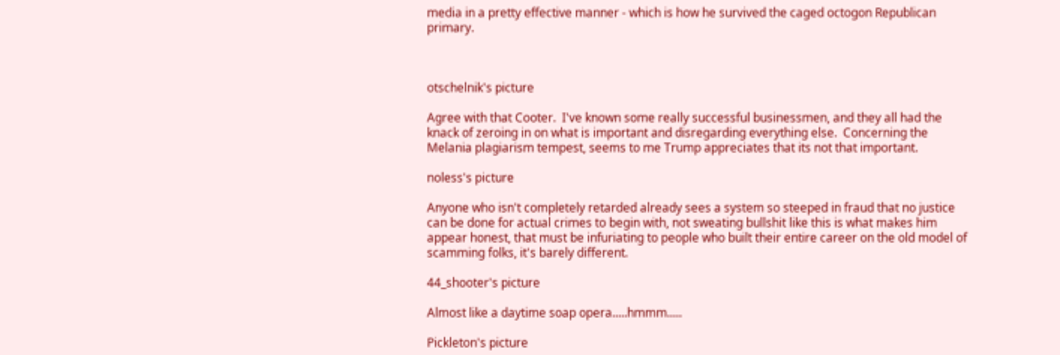media in a pretty effective manner - which is how he survived the caged octogon Republican primary.



otschelnik's picture

Agree with that Cooter.  I've known some really successful businessmen, and they all had the knack of zeroing in on what is important and disregarding everything else.  Concerning the Melania plagiarism tempest, seems to me Trump appreciates that its not that important.

noless's picture

Anyone who isn't completely retarded already sees a system so steeped in fraud that no justice can be done for actual crimes to begin with, not sweating bullshit like this is what makes him appear honest, that must be infuriating to people who built their entire career on the old model of scamming folks, it's barely different.

44_shooter's picture

Almost like a daytime soap opera.....hmmm.....

Pickleton's picture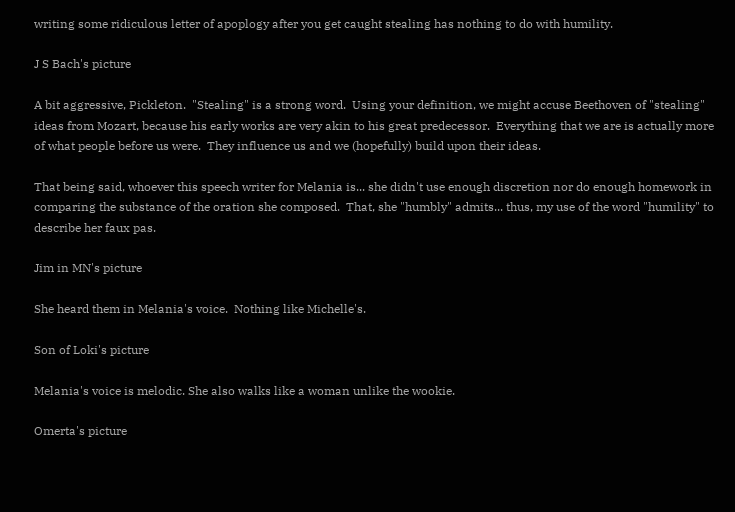writing some ridiculous letter of apoplogy after you get caught stealing has nothing to do with humility.

J S Bach's picture

A bit aggressive, Pickleton.  "Stealing" is a strong word.  Using your definition, we might accuse Beethoven of "stealing" ideas from Mozart, because his early works are very akin to his great predecessor.  Everything that we are is actually more of what people before us were.  They influence us and we (hopefully) build upon their ideas.

That being said, whoever this speech writer for Melania is... she didn't use enough discretion nor do enough homework in comparing the substance of the oration she composed.  That, she "humbly" admits... thus, my use of the word "humility" to describe her faux pas.

Jim in MN's picture

She heard them in Melania's voice.  Nothing like Michelle's.

Son of Loki's picture

Melania's voice is melodic. She also walks like a woman unlike the wookie.

Omerta's picture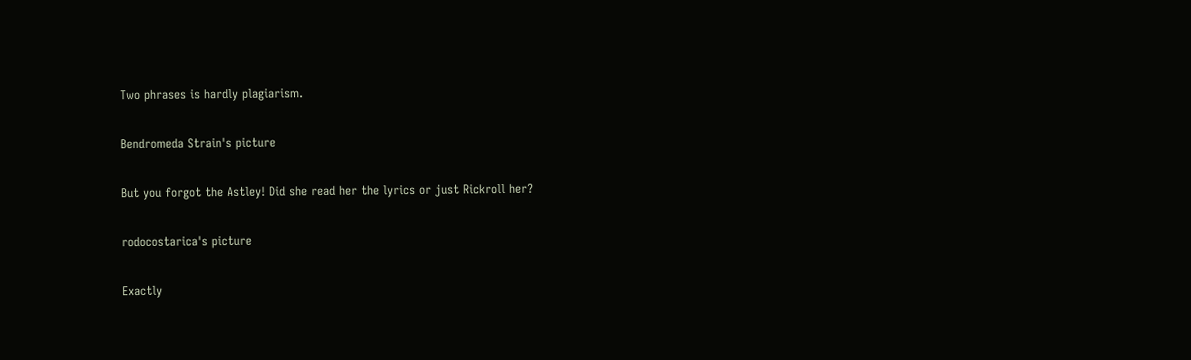Two phrases is hardly plagiarism.

Bendromeda Strain's picture

But you forgot the Astley! Did she read her the lyrics or just Rickroll her?

rodocostarica's picture

Exactly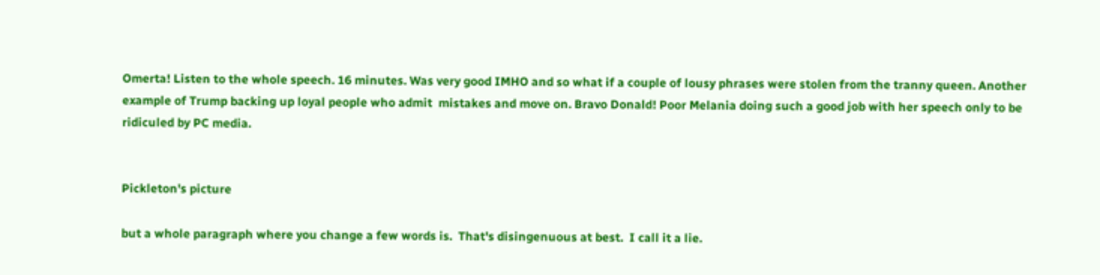Omerta! Listen to the whole speech. 16 minutes. Was very good IMHO and so what if a couple of lousy phrases were stolen from the tranny queen. Another example of Trump backing up loyal people who admit  mistakes and move on. Bravo Donald! Poor Melania doing such a good job with her speech only to be ridiculed by PC media.


Pickleton's picture

but a whole paragraph where you change a few words is.  That's disingenuous at best.  I call it a lie.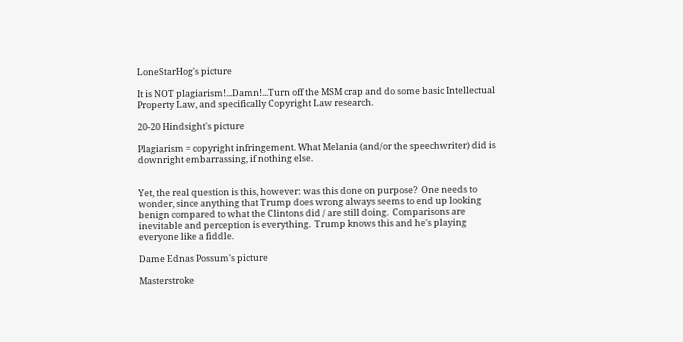LoneStarHog's picture

It is NOT plagiarism!...Damn!...Turn off the MSM crap and do some basic Intellectual Property Law, and specifically Copyright Law research.

20-20 Hindsight's picture

Plagiarism = copyright infringement. What Melania (and/or the speechwriter) did is downright embarrassing, if nothing else.


Yet, the real question is this, however: was this done on purpose?  One needs to wonder, since anything that Trump does wrong always seems to end up looking benign compared to what the Clintons did / are still doing.  Comparisons are inevitable and perception is everything.  Trump knows this and he's playing everyone like a fiddle.

Dame Ednas Possum's picture

Masterstroke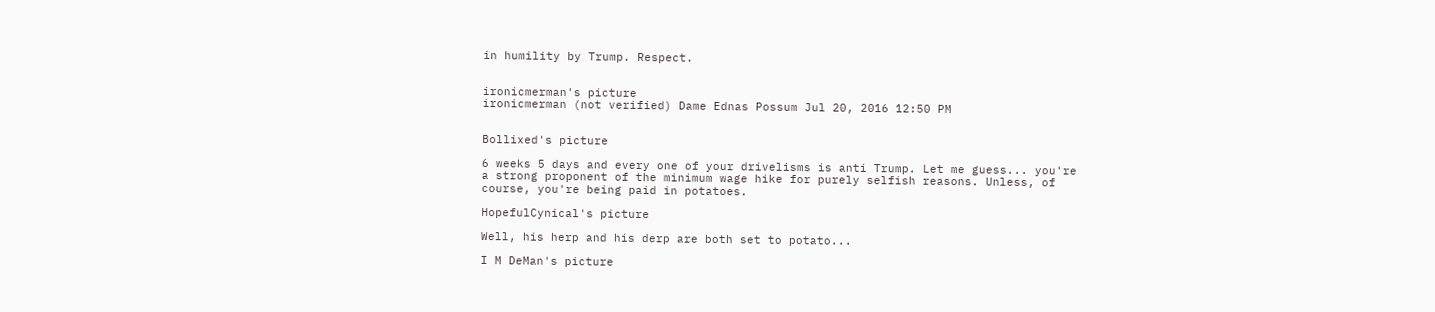in humility by Trump. Respect.


ironicmerman's picture
ironicmerman (not verified) Dame Ednas Possum Jul 20, 2016 12:50 PM


Bollixed's picture

6 weeks 5 days and every one of your drivelisms is anti Trump. Let me guess... you're a strong proponent of the minimum wage hike for purely selfish reasons. Unless, of course, you're being paid in potatoes.

HopefulCynical's picture

Well, his herp and his derp are both set to potato...

I M DeMan's picture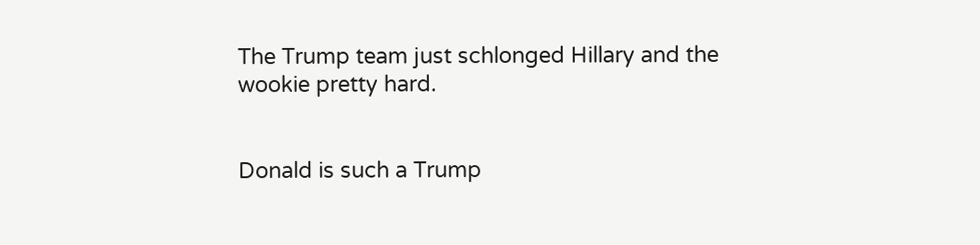The Trump team just schlonged Hillary and the wookie pretty hard.


Donald is such a Trump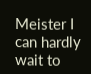Meister I can hardly wait to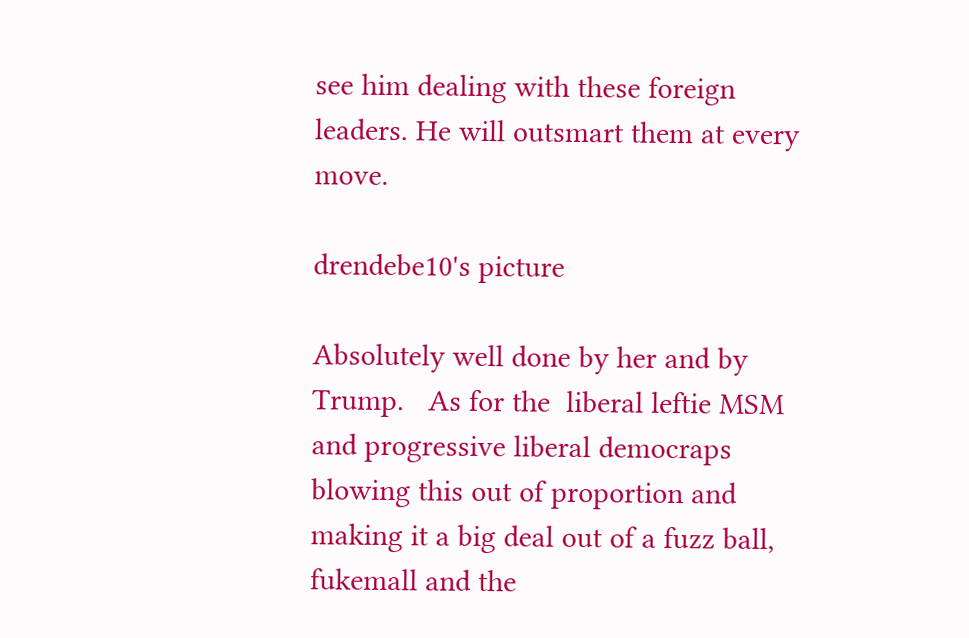see him dealing with these foreign leaders. He will outsmart them at every move.

drendebe10's picture

Absolutely well done by her and by Trump.   As for the  liberal leftie MSM and progressive liberal democraps blowing this out of proportion and making it a big deal out of a fuzz ball, fukemall and the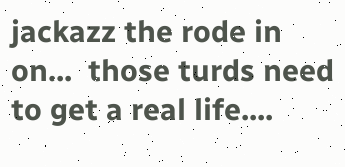jackazz the rode in on...  those turds need to get a real life....